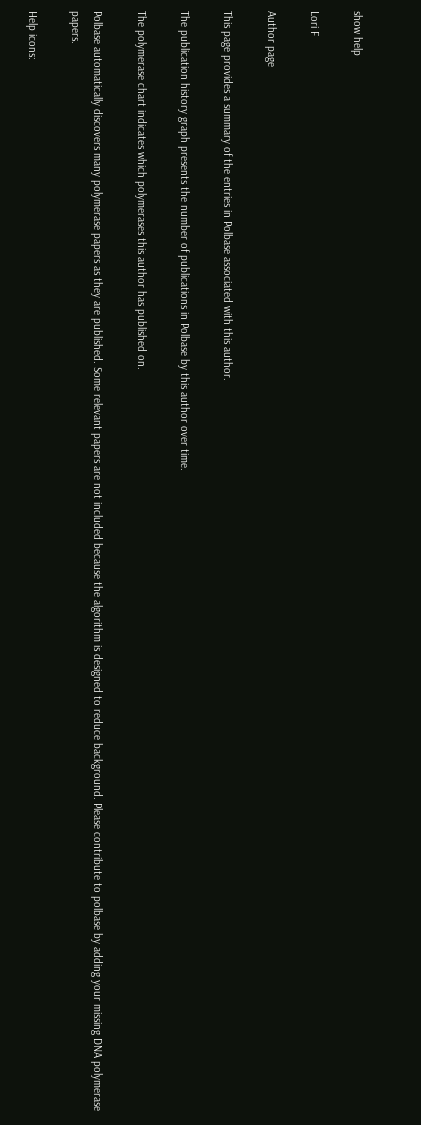show help

Lori F

Author page

This page provides a summary of the entries in Polbase associated with this author.

The publication history graph presents the number of publications in Polbase by this author over time.

The polymerase chart indicates which polymerases this author has published on.

Polbase automatically discovers many polymerase papers as they are published. Some relevant papers are not included because the algorithm is designed to reduce background. Please contribute to polbase by adding your missing DNA polymerase papers.

Help icons: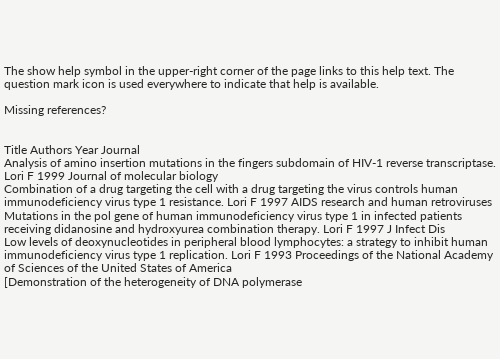The show help symbol in the upper-right corner of the page links to this help text. The question mark icon is used everywhere to indicate that help is available.

Missing references?


Title Authors Year Journal
Analysis of amino insertion mutations in the fingers subdomain of HIV-1 reverse transcriptase. Lori F 1999 Journal of molecular biology
Combination of a drug targeting the cell with a drug targeting the virus controls human immunodeficiency virus type 1 resistance. Lori F 1997 AIDS research and human retroviruses
Mutations in the pol gene of human immunodeficiency virus type 1 in infected patients receiving didanosine and hydroxyurea combination therapy. Lori F 1997 J Infect Dis
Low levels of deoxynucleotides in peripheral blood lymphocytes: a strategy to inhibit human immunodeficiency virus type 1 replication. Lori F 1993 Proceedings of the National Academy of Sciences of the United States of America
[Demonstration of the heterogeneity of DNA polymerase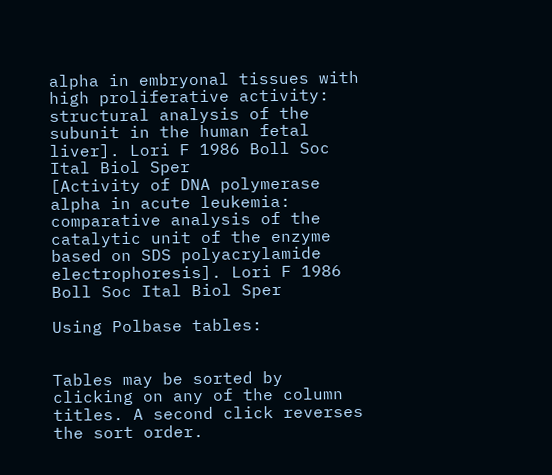alpha in embryonal tissues with high proliferative activity: structural analysis of the subunit in the human fetal liver]. Lori F 1986 Boll Soc Ital Biol Sper
[Activity of DNA polymerase alpha in acute leukemia: comparative analysis of the catalytic unit of the enzyme based on SDS polyacrylamide electrophoresis]. Lori F 1986 Boll Soc Ital Biol Sper

Using Polbase tables:


Tables may be sorted by clicking on any of the column titles. A second click reverses the sort order.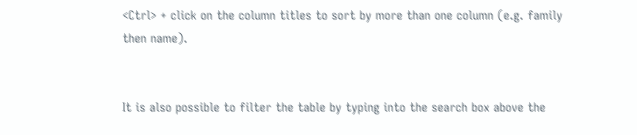<Ctrl> + click on the column titles to sort by more than one column (e.g. family then name).


It is also possible to filter the table by typing into the search box above the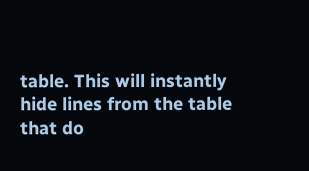table. This will instantly hide lines from the table that do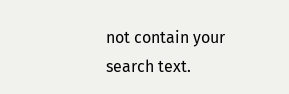not contain your search text.